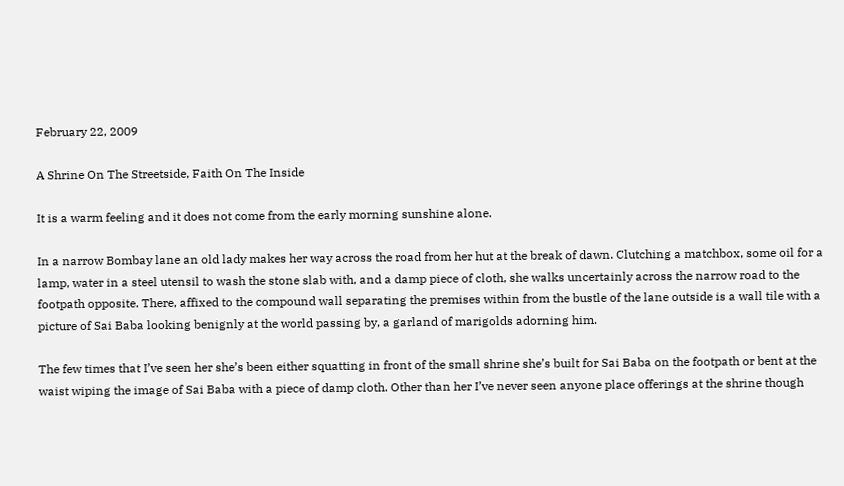February 22, 2009

A Shrine On The Streetside, Faith On The Inside

It is a warm feeling and it does not come from the early morning sunshine alone.

In a narrow Bombay lane an old lady makes her way across the road from her hut at the break of dawn. Clutching a matchbox, some oil for a lamp, water in a steel utensil to wash the stone slab with, and a damp piece of cloth, she walks uncertainly across the narrow road to the footpath opposite. There, affixed to the compound wall separating the premises within from the bustle of the lane outside is a wall tile with a picture of Sai Baba looking benignly at the world passing by, a garland of marigolds adorning him.

The few times that I’ve seen her she’s been either squatting in front of the small shrine she’s built for Sai Baba on the footpath or bent at the waist wiping the image of Sai Baba with a piece of damp cloth. Other than her I’ve never seen anyone place offerings at the shrine though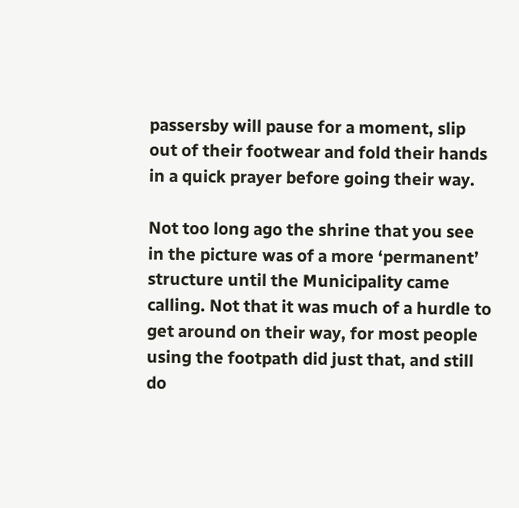passersby will pause for a moment, slip out of their footwear and fold their hands in a quick prayer before going their way.

Not too long ago the shrine that you see in the picture was of a more ‘permanent’ structure until the Municipality came calling. Not that it was much of a hurdle to get around on their way, for most people using the footpath did just that, and still do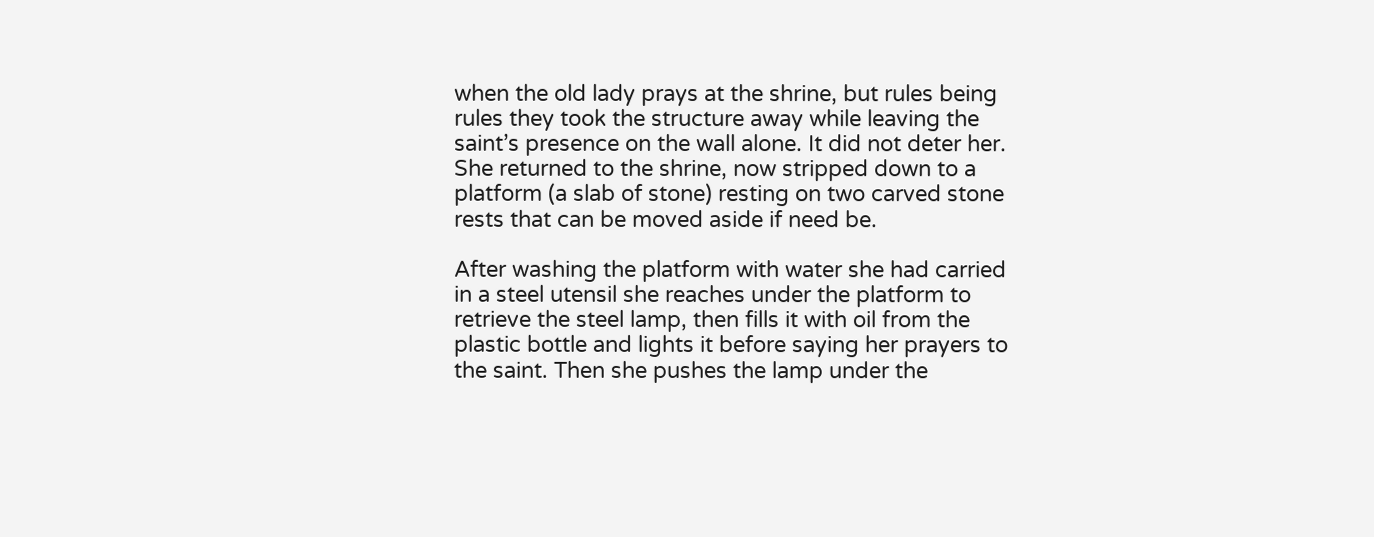when the old lady prays at the shrine, but rules being rules they took the structure away while leaving the saint’s presence on the wall alone. It did not deter her. She returned to the shrine, now stripped down to a platform (a slab of stone) resting on two carved stone rests that can be moved aside if need be.

After washing the platform with water she had carried in a steel utensil she reaches under the platform to retrieve the steel lamp, then fills it with oil from the plastic bottle and lights it before saying her prayers to the saint. Then she pushes the lamp under the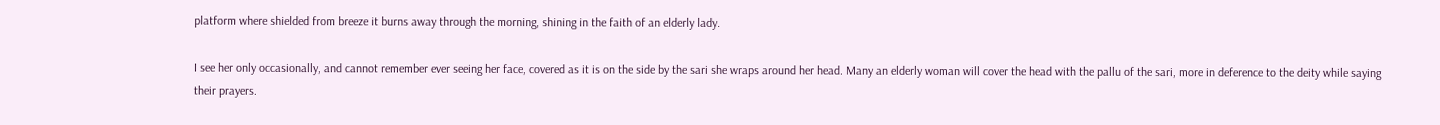platform where shielded from breeze it burns away through the morning, shining in the faith of an elderly lady.

I see her only occasionally, and cannot remember ever seeing her face, covered as it is on the side by the sari she wraps around her head. Many an elderly woman will cover the head with the pallu of the sari, more in deference to the deity while saying their prayers.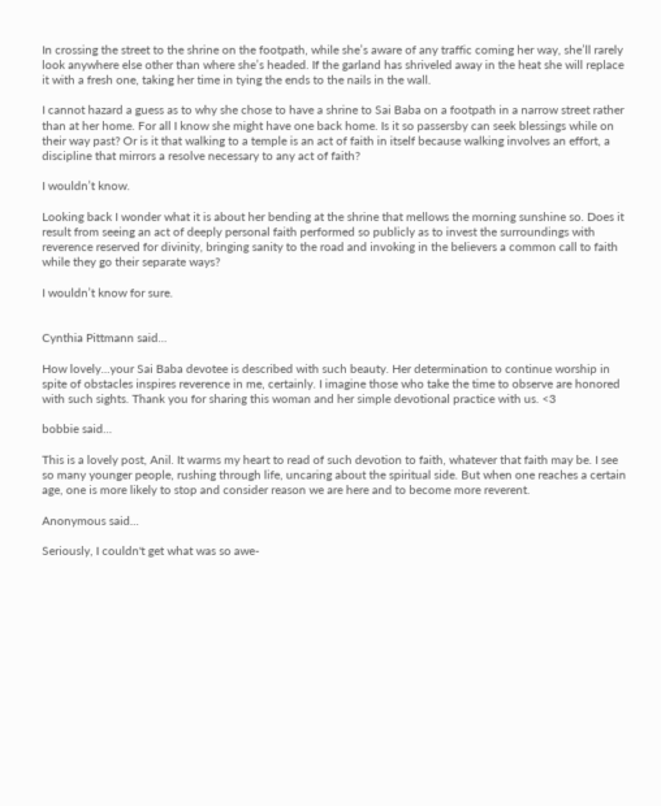In crossing the street to the shrine on the footpath, while she’s aware of any traffic coming her way, she’ll rarely look anywhere else other than where she’s headed. If the garland has shriveled away in the heat she will replace it with a fresh one, taking her time in tying the ends to the nails in the wall.

I cannot hazard a guess as to why she chose to have a shrine to Sai Baba on a footpath in a narrow street rather than at her home. For all I know she might have one back home. Is it so passersby can seek blessings while on their way past? Or is it that walking to a temple is an act of faith in itself because walking involves an effort, a discipline that mirrors a resolve necessary to any act of faith?

I wouldn’t know.

Looking back I wonder what it is about her bending at the shrine that mellows the morning sunshine so. Does it result from seeing an act of deeply personal faith performed so publicly as to invest the surroundings with reverence reserved for divinity, bringing sanity to the road and invoking in the believers a common call to faith while they go their separate ways?

I wouldn’t know for sure.


Cynthia Pittmann said...

How lovely...your Sai Baba devotee is described with such beauty. Her determination to continue worship in spite of obstacles inspires reverence in me, certainly. I imagine those who take the time to observe are honored with such sights. Thank you for sharing this woman and her simple devotional practice with us. <3

bobbie said...

This is a lovely post, Anil. It warms my heart to read of such devotion to faith, whatever that faith may be. I see so many younger people, rushing through life, uncaring about the spiritual side. But when one reaches a certain age, one is more likely to stop and consider reason we are here and to become more reverent.

Anonymous said...

Seriously, I couldn't get what was so awe-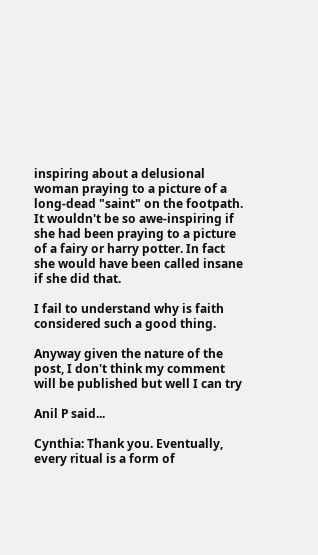inspiring about a delusional woman praying to a picture of a long-dead "saint" on the footpath. It wouldn't be so awe-inspiring if she had been praying to a picture of a fairy or harry potter. In fact she would have been called insane if she did that.

I fail to understand why is faith considered such a good thing.

Anyway given the nature of the post, I don't think my comment will be published but well I can try

Anil P said...

Cynthia: Thank you. Eventually, every ritual is a form of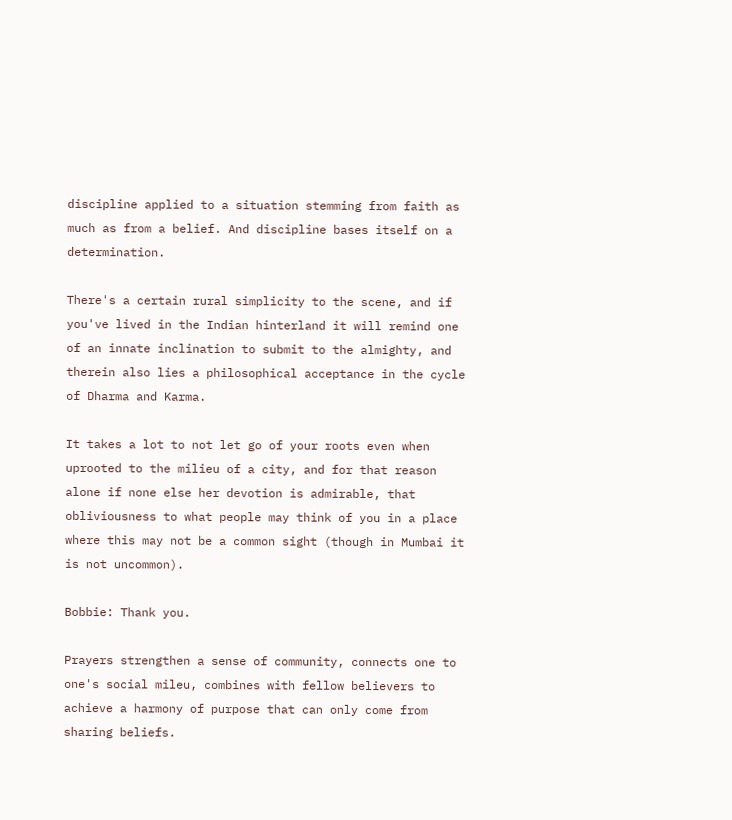discipline applied to a situation stemming from faith as much as from a belief. And discipline bases itself on a determination.

There's a certain rural simplicity to the scene, and if you've lived in the Indian hinterland it will remind one of an innate inclination to submit to the almighty, and therein also lies a philosophical acceptance in the cycle of Dharma and Karma.

It takes a lot to not let go of your roots even when uprooted to the milieu of a city, and for that reason alone if none else her devotion is admirable, that obliviousness to what people may think of you in a place where this may not be a common sight (though in Mumbai it is not uncommon).

Bobbie: Thank you.

Prayers strengthen a sense of community, connects one to one's social mileu, combines with fellow believers to achieve a harmony of purpose that can only come from sharing beliefs.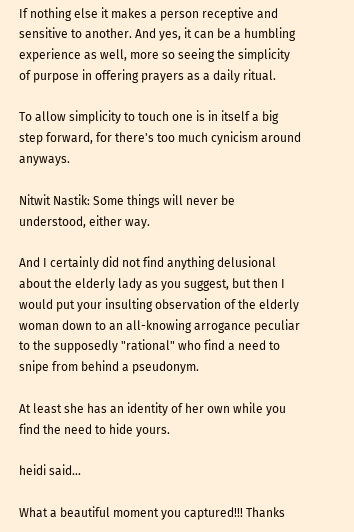If nothing else it makes a person receptive and sensitive to another. And yes, it can be a humbling experience as well, more so seeing the simplicity of purpose in offering prayers as a daily ritual.

To allow simplicity to touch one is in itself a big step forward, for there's too much cynicism around anyways.

Nitwit Nastik: Some things will never be understood, either way.

And I certainly did not find anything delusional about the elderly lady as you suggest, but then I would put your insulting observation of the elderly woman down to an all-knowing arrogance peculiar to the supposedly "rational" who find a need to snipe from behind a pseudonym.

At least she has an identity of her own while you find the need to hide yours.

heidi said...

What a beautiful moment you captured!!! Thanks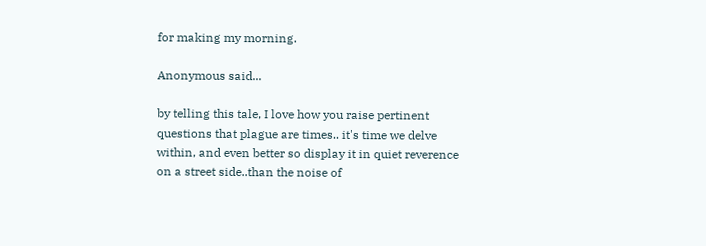for making my morning.

Anonymous said...

by telling this tale, I love how you raise pertinent questions that plague are times.. it's time we delve within, and even better so display it in quiet reverence on a street side..than the noise of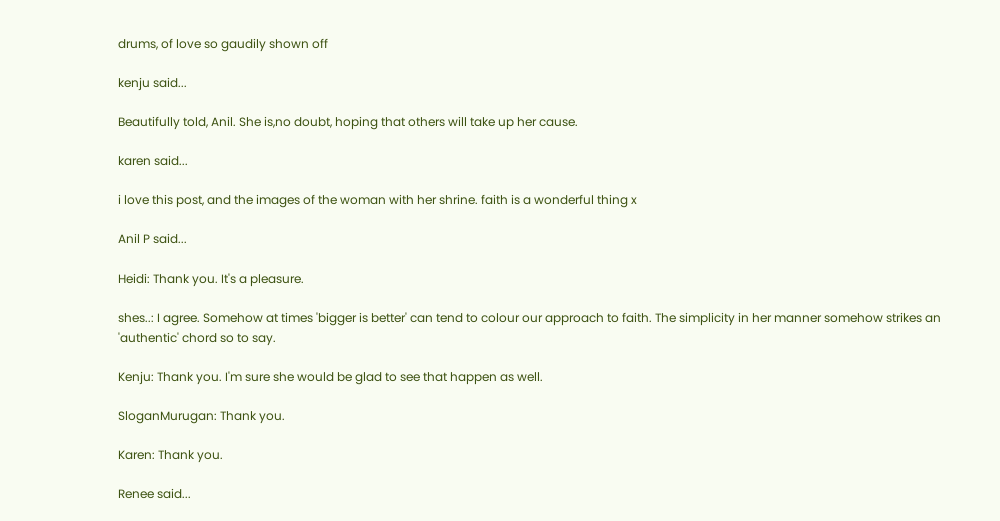drums, of love so gaudily shown off

kenju said...

Beautifully told, Anil. She is,no doubt, hoping that others will take up her cause.

karen said...

i love this post, and the images of the woman with her shrine. faith is a wonderful thing x

Anil P said...

Heidi: Thank you. It's a pleasure.

shes..: I agree. Somehow at times 'bigger is better' can tend to colour our approach to faith. The simplicity in her manner somehow strikes an 'authentic' chord so to say.

Kenju: Thank you. I'm sure she would be glad to see that happen as well.

SloganMurugan: Thank you.

Karen: Thank you.

Renee said...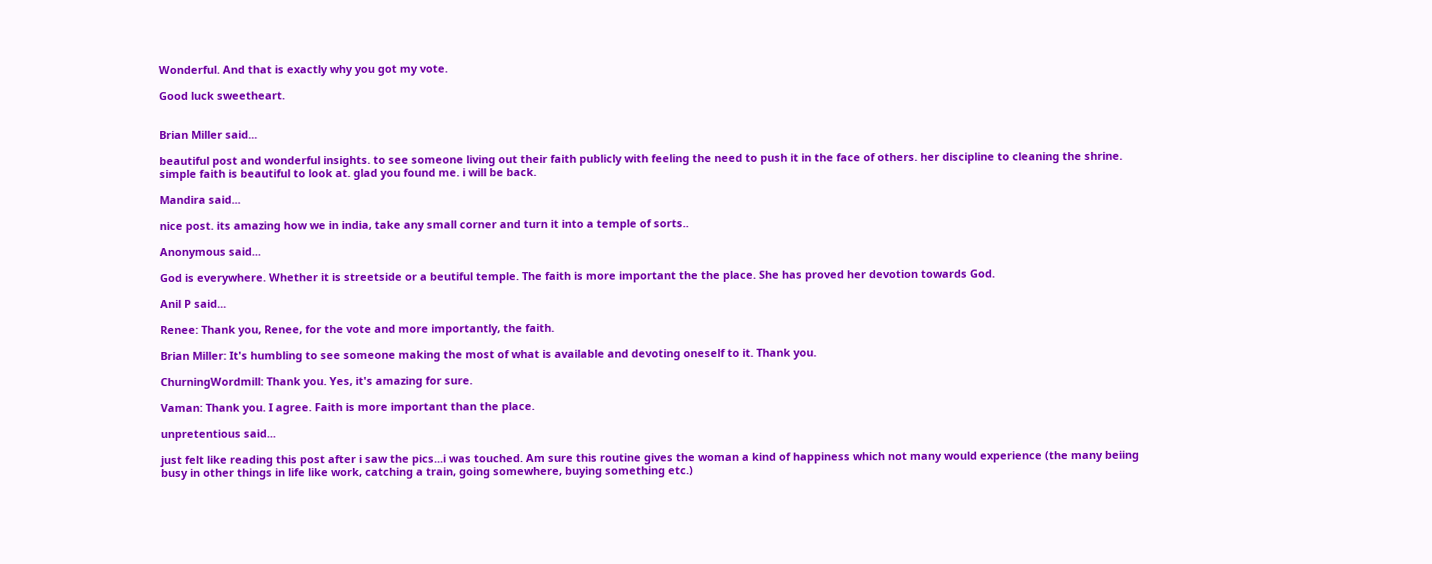Wonderful. And that is exactly why you got my vote.

Good luck sweetheart.


Brian Miller said...

beautiful post and wonderful insights. to see someone living out their faith publicly with feeling the need to push it in the face of others. her discipline to cleaning the shrine. simple faith is beautiful to look at. glad you found me. i will be back.

Mandira said...

nice post. its amazing how we in india, take any small corner and turn it into a temple of sorts..

Anonymous said...

God is everywhere. Whether it is streetside or a beutiful temple. The faith is more important the the place. She has proved her devotion towards God.

Anil P said...

Renee: Thank you, Renee, for the vote and more importantly, the faith.

Brian Miller: It's humbling to see someone making the most of what is available and devoting oneself to it. Thank you.

ChurningWordmill: Thank you. Yes, it's amazing for sure.

Vaman: Thank you. I agree. Faith is more important than the place.

unpretentious said...

just felt like reading this post after i saw the pics...i was touched. Am sure this routine gives the woman a kind of happiness which not many would experience (the many beiing busy in other things in life like work, catching a train, going somewhere, buying something etc.)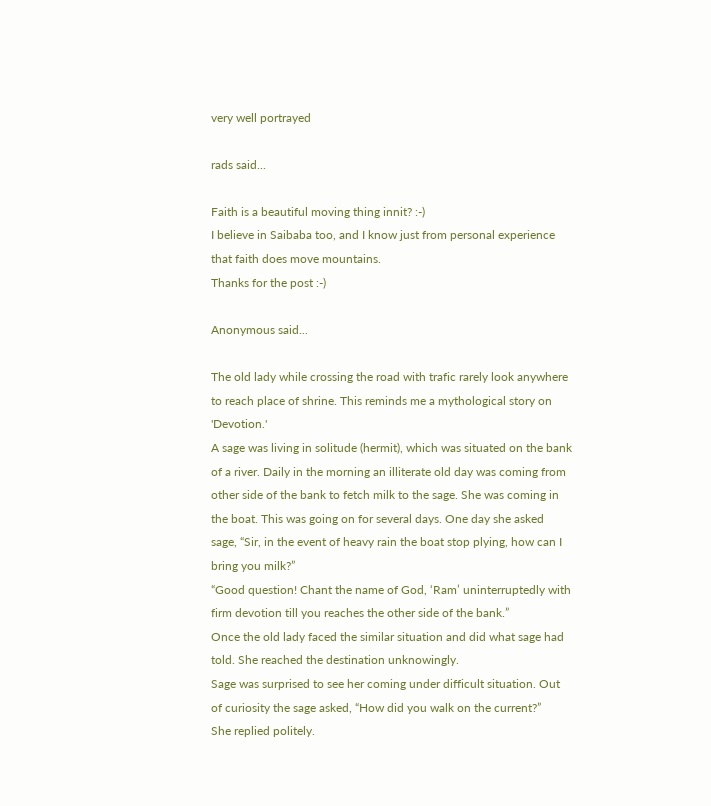very well portrayed

rads said...

Faith is a beautiful moving thing innit? :-)
I believe in Saibaba too, and I know just from personal experience that faith does move mountains.
Thanks for the post :-)

Anonymous said...

The old lady while crossing the road with trafic rarely look anywhere to reach place of shrine. This reminds me a mythological story on 'Devotion.'
A sage was living in solitude (hermit), which was situated on the bank of a river. Daily in the morning an illiterate old day was coming from other side of the bank to fetch milk to the sage. She was coming in the boat. This was going on for several days. One day she asked sage, “Sir, in the event of heavy rain the boat stop plying, how can I bring you milk?”
“Good question! Chant the name of God, ‘Ram’ uninterruptedly with firm devotion till you reaches the other side of the bank.”
Once the old lady faced the similar situation and did what sage had told. She reached the destination unknowingly.
Sage was surprised to see her coming under difficult situation. Out of curiosity the sage asked, “How did you walk on the current?”
She replied politely.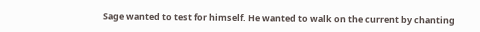Sage wanted to test for himself. He wanted to walk on the current by chanting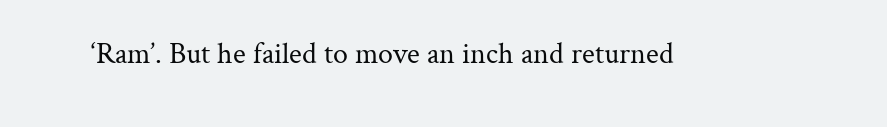‘Ram’. But he failed to move an inch and returned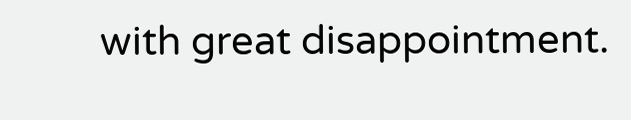with great disappointment.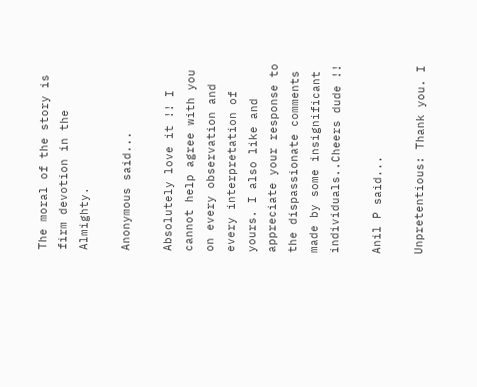The moral of the story is firm devotion in the Almighty.

Anonymous said...

Absolutely love it !! I cannot help agree with you on every observation and every interpretation of yours. I also like and appreciate your response to the dispassionate comments made by some insignificant individuals..Cheers dude !!

Anil P said...

Unpretentious: Thank you. I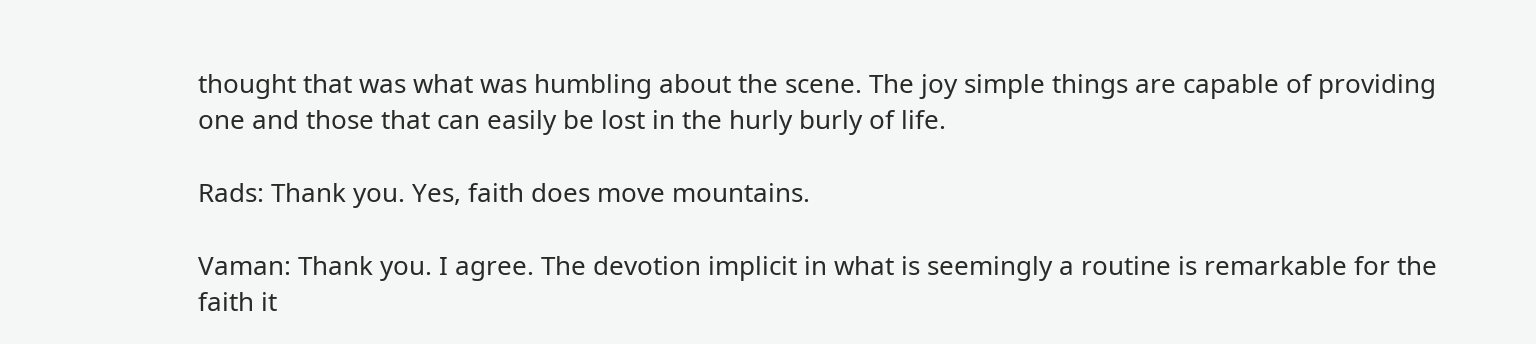thought that was what was humbling about the scene. The joy simple things are capable of providing one and those that can easily be lost in the hurly burly of life.

Rads: Thank you. Yes, faith does move mountains.

Vaman: Thank you. I agree. The devotion implicit in what is seemingly a routine is remarkable for the faith it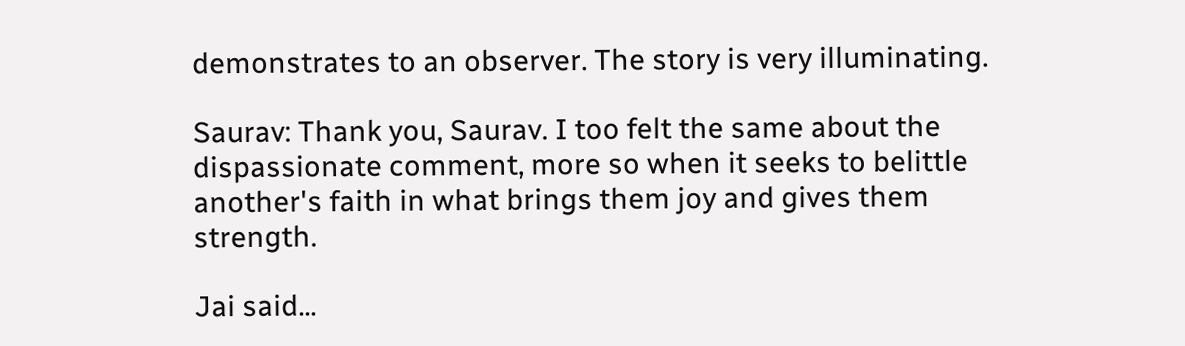demonstrates to an observer. The story is very illuminating.

Saurav: Thank you, Saurav. I too felt the same about the dispassionate comment, more so when it seeks to belittle another's faith in what brings them joy and gives them strength.

Jai said...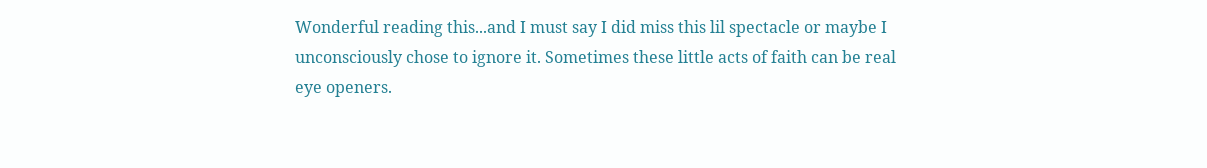Wonderful reading this...and I must say I did miss this lil spectacle or maybe I unconsciously chose to ignore it. Sometimes these little acts of faith can be real eye openers.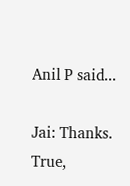Anil P said...

Jai: Thanks. True,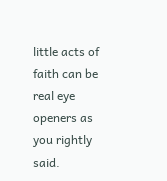little acts of faith can be real eye openers as you rightly said.